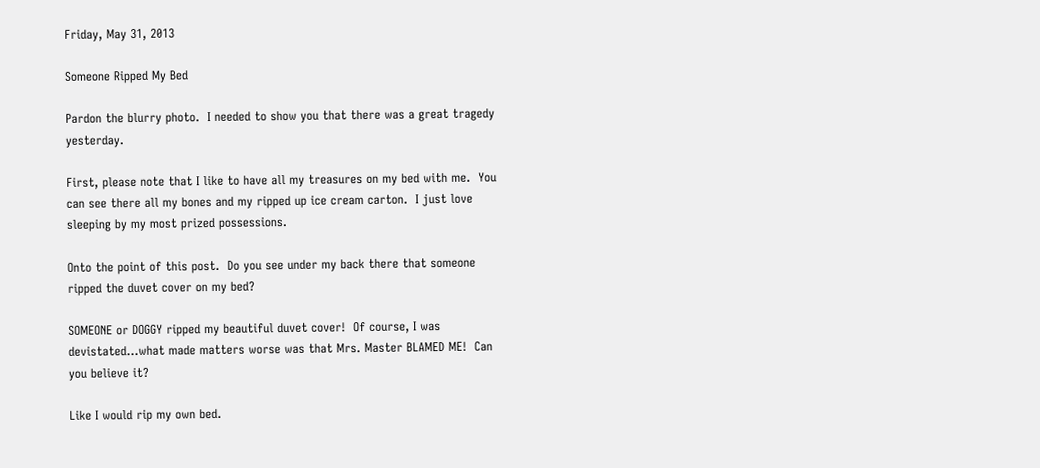Friday, May 31, 2013

Someone Ripped My Bed

Pardon the blurry photo.  I needed to show you that there was a great tragedy yesterday.

First, please note that I like to have all my treasures on my bed with me.  You can see there all my bones and my ripped up ice cream carton.  I just love sleeping by my most prized possessions.

Onto the point of this post.  Do you see under my back there that someone ripped the duvet cover on my bed?

SOMEONE or DOGGY ripped my beautiful duvet cover!  Of course, I was devistated...what made matters worse was that Mrs. Master BLAMED ME!  Can you believe it?

Like I would rip my own bed.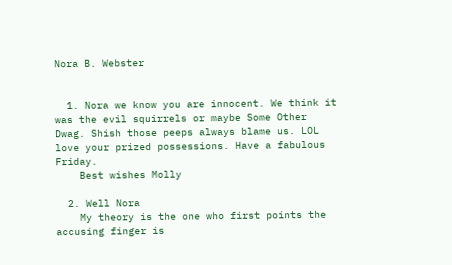Nora B. Webster


  1. Nora we know you are innocent. We think it was the evil squirrels or maybe Some Other Dwag. Shish those peeps always blame us. LOL love your prized possessions. Have a fabulous Friday.
    Best wishes Molly

  2. Well Nora
    My theory is the one who first points the accusing finger is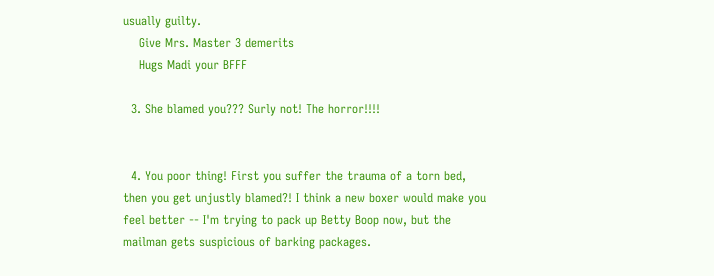usually guilty.
    Give Mrs. Master 3 demerits
    Hugs Madi your BFFF

  3. She blamed you??? Surly not! The horror!!!!


  4. You poor thing! First you suffer the trauma of a torn bed, then you get unjustly blamed?! I think a new boxer would make you feel better -- I'm trying to pack up Betty Boop now, but the mailman gets suspicious of barking packages.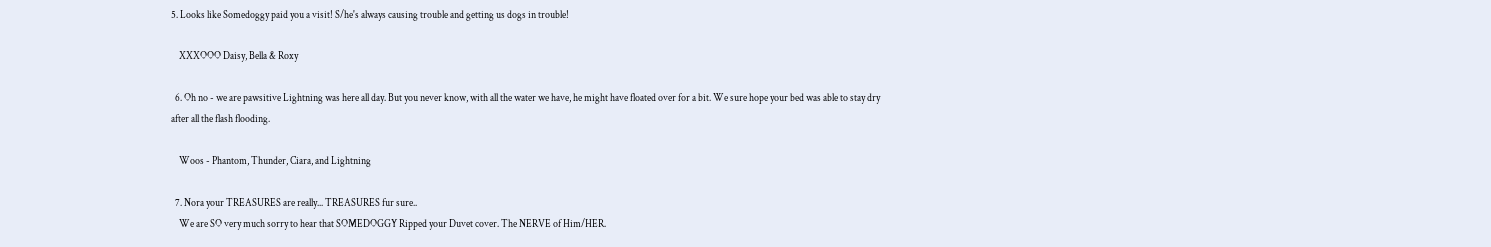5. Looks like Somedoggy paid you a visit! S/he's always causing trouble and getting us dogs in trouble!

    XXXOOO Daisy, Bella & Roxy

  6. Oh no - we are pawsitive Lightning was here all day. But you never know, with all the water we have, he might have floated over for a bit. We sure hope your bed was able to stay dry after all the flash flooding.

    Woos - Phantom, Thunder, Ciara, and Lightning

  7. Nora your TREASURES are really... TREASURES fur sure..
    We are SO very much sorry to hear that SOMEDOGGY Ripped your Duvet cover. The NERVE of Him/HER.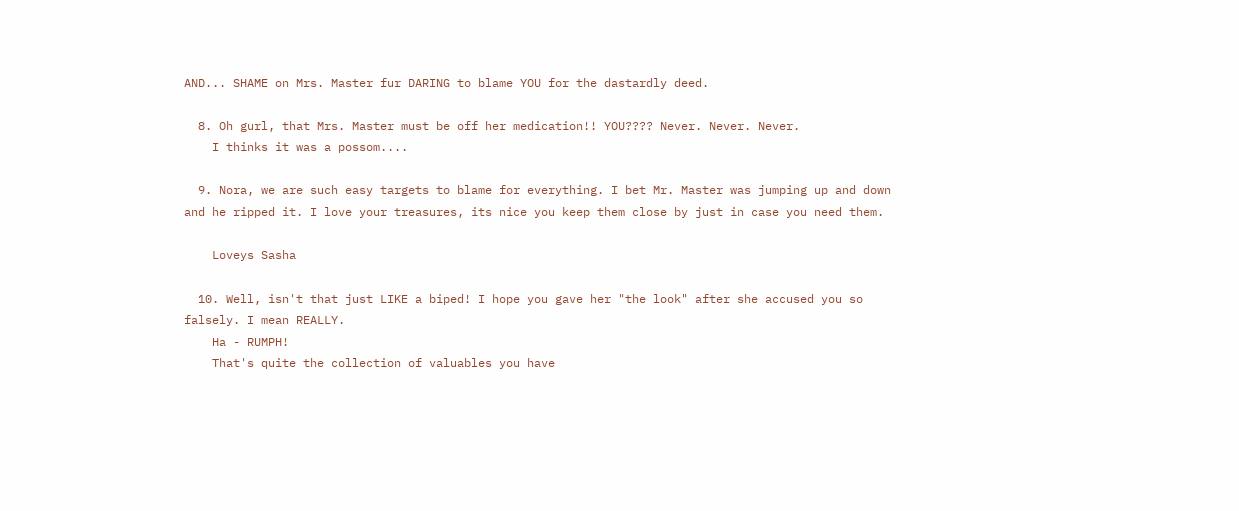AND... SHAME on Mrs. Master fur DARING to blame YOU for the dastardly deed.

  8. Oh gurl, that Mrs. Master must be off her medication!! YOU???? Never. Never. Never.
    I thinks it was a possom....

  9. Nora, we are such easy targets to blame for everything. I bet Mr. Master was jumping up and down and he ripped it. I love your treasures, its nice you keep them close by just in case you need them.

    Loveys Sasha

  10. Well, isn't that just LIKE a biped! I hope you gave her "the look" after she accused you so falsely. I mean REALLY.
    Ha - RUMPH!
    That's quite the collection of valuables you have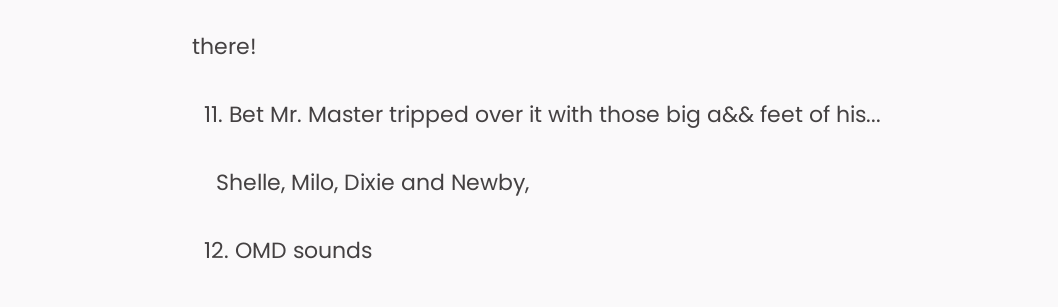there!

  11. Bet Mr. Master tripped over it with those big a&& feet of his...

    Shelle, Milo, Dixie and Newby,

  12. OMD sounds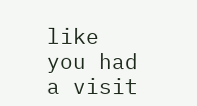like you had a visit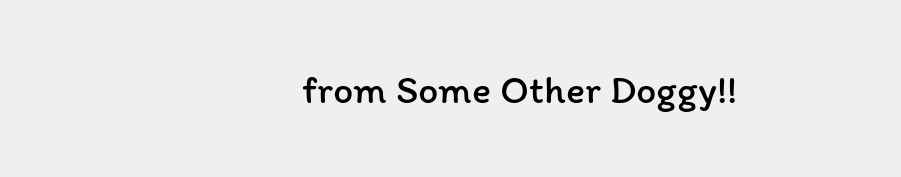from Some Other Doggy!!